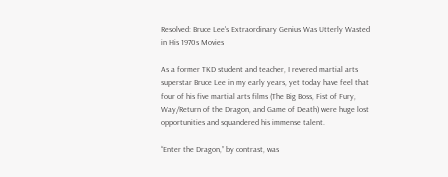Resolved: Bruce Lee's Extraordinary Genius Was Utterly Wasted in His 1970s Movies

As a former TKD student and teacher, I revered martial arts superstar Bruce Lee in my early years, yet today have feel that four of his five martial arts films (The Big Boss, Fist of Fury, Way/Return of the Dragon, and Game of Death) were huge lost opportunities and squandered his immense talent.

“Enter the Dragon,” by contrast, was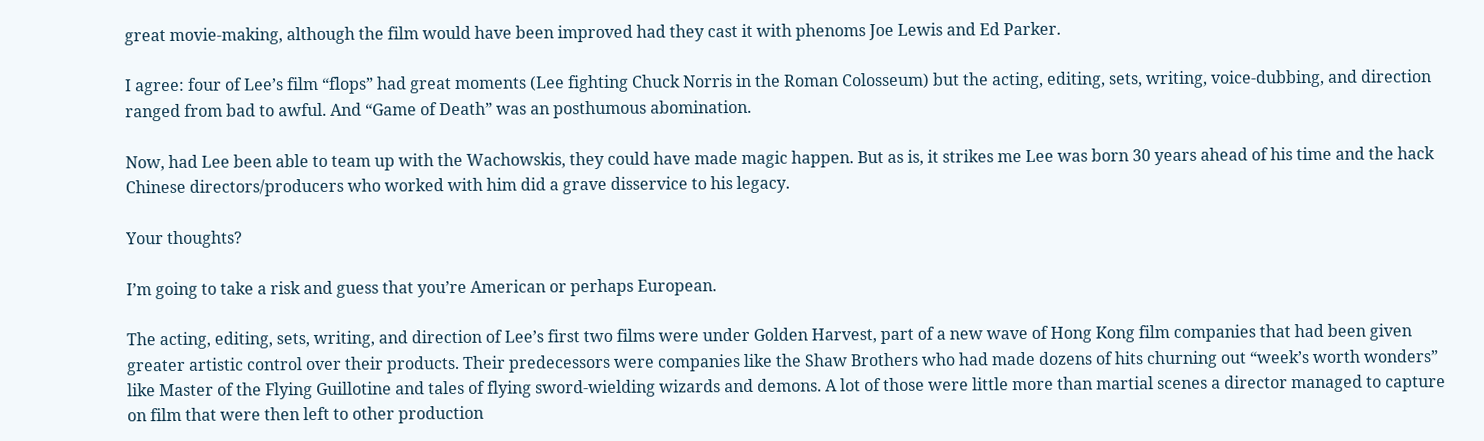great movie-making, although the film would have been improved had they cast it with phenoms Joe Lewis and Ed Parker.

I agree: four of Lee’s film “flops” had great moments (Lee fighting Chuck Norris in the Roman Colosseum) but the acting, editing, sets, writing, voice-dubbing, and direction ranged from bad to awful. And “Game of Death” was an posthumous abomination.

Now, had Lee been able to team up with the Wachowskis, they could have made magic happen. But as is, it strikes me Lee was born 30 years ahead of his time and the hack Chinese directors/producers who worked with him did a grave disservice to his legacy.

Your thoughts?

I’m going to take a risk and guess that you’re American or perhaps European.

The acting, editing, sets, writing, and direction of Lee’s first two films were under Golden Harvest, part of a new wave of Hong Kong film companies that had been given greater artistic control over their products. Their predecessors were companies like the Shaw Brothers who had made dozens of hits churning out “week’s worth wonders” like Master of the Flying Guillotine and tales of flying sword-wielding wizards and demons. A lot of those were little more than martial scenes a director managed to capture on film that were then left to other production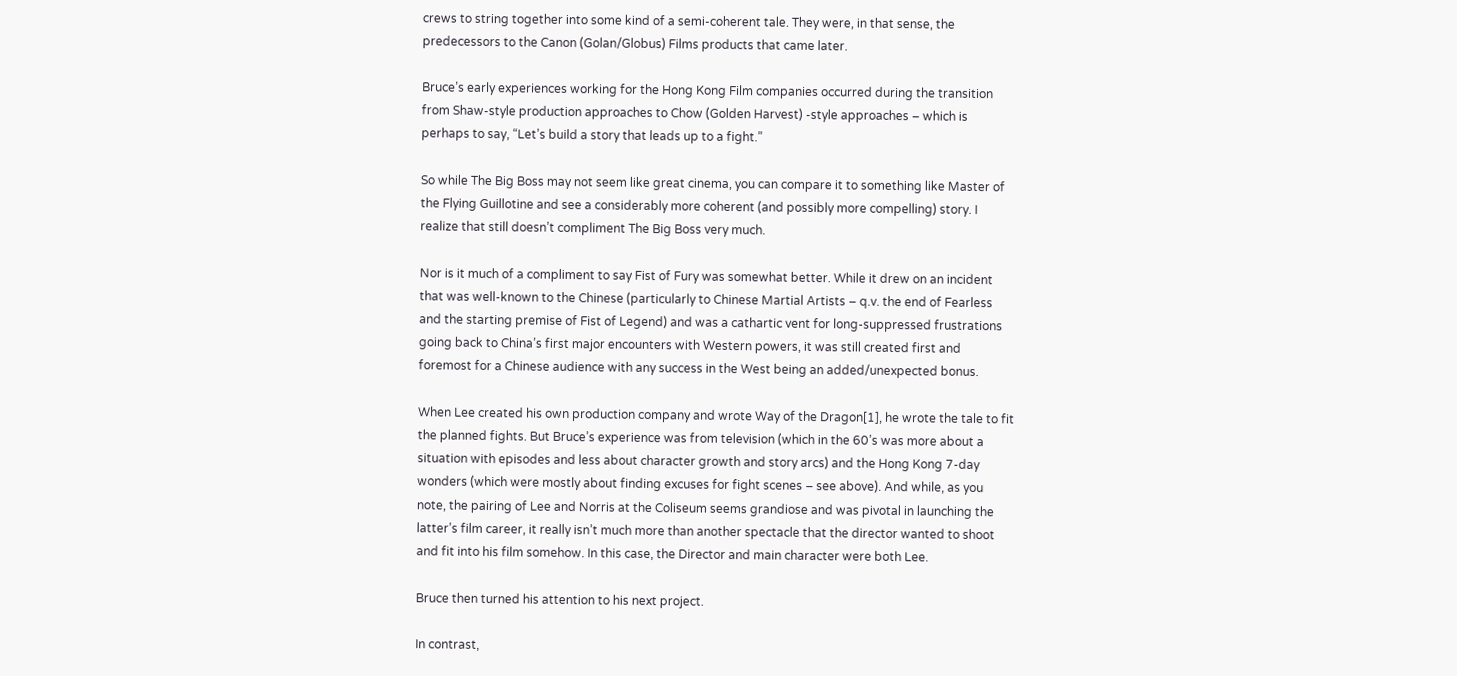crews to string together into some kind of a semi-coherent tale. They were, in that sense, the predecessors to the Canon (Golan/Globus) Films products that came later.

Bruce’s early experiences working for the Hong Kong Film companies occurred during the transition from Shaw-style production approaches to Chow (Golden Harvest) -style approaches – which is perhaps to say, “Let’s build a story that leads up to a fight.”

So while The Big Boss may not seem like great cinema, you can compare it to something like Master of the Flying Guillotine and see a considerably more coherent (and possibly more compelling) story. I realize that still doesn’t compliment The Big Boss very much.

Nor is it much of a compliment to say Fist of Fury was somewhat better. While it drew on an incident that was well-known to the Chinese (particularly to Chinese Martial Artists – q.v. the end of Fearless and the starting premise of Fist of Legend) and was a cathartic vent for long-suppressed frustrations going back to China’s first major encounters with Western powers, it was still created first and foremost for a Chinese audience with any success in the West being an added/unexpected bonus.

When Lee created his own production company and wrote Way of the Dragon[1], he wrote the tale to fit the planned fights. But Bruce’s experience was from television (which in the 60’s was more about a situation with episodes and less about character growth and story arcs) and the Hong Kong 7-day wonders (which were mostly about finding excuses for fight scenes – see above). And while, as you note, the pairing of Lee and Norris at the Coliseum seems grandiose and was pivotal in launching the latter’s film career, it really isn’t much more than another spectacle that the director wanted to shoot and fit into his film somehow. In this case, the Director and main character were both Lee.

Bruce then turned his attention to his next project.

In contrast,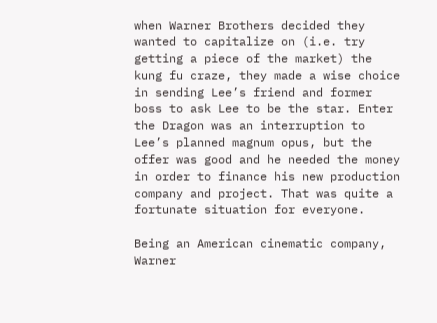when Warner Brothers decided they wanted to capitalize on (i.e. try getting a piece of the market) the kung fu craze, they made a wise choice in sending Lee’s friend and former boss to ask Lee to be the star. Enter the Dragon was an interruption to Lee’s planned magnum opus, but the offer was good and he needed the money in order to finance his new production company and project. That was quite a fortunate situation for everyone.

Being an American cinematic company, Warner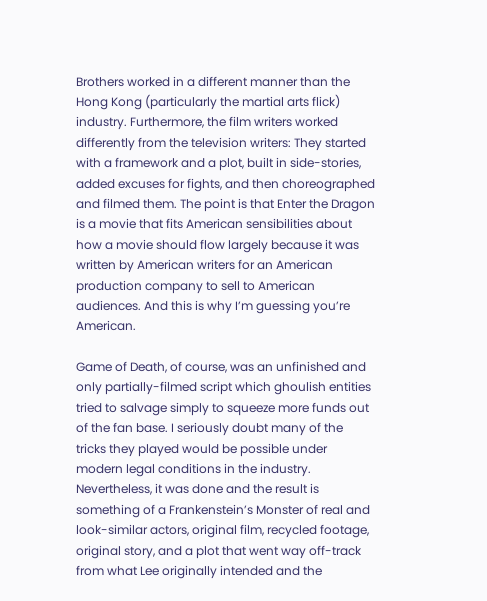Brothers worked in a different manner than the Hong Kong (particularly the martial arts flick) industry. Furthermore, the film writers worked differently from the television writers: They started with a framework and a plot, built in side-stories, added excuses for fights, and then choreographed and filmed them. The point is that Enter the Dragon is a movie that fits American sensibilities about how a movie should flow largely because it was written by American writers for an American production company to sell to American audiences. And this is why I’m guessing you’re American.

Game of Death, of course, was an unfinished and only partially-filmed script which ghoulish entities tried to salvage simply to squeeze more funds out of the fan base. I seriously doubt many of the tricks they played would be possible under modern legal conditions in the industry. Nevertheless, it was done and the result is something of a Frankenstein’s Monster of real and look-similar actors, original film, recycled footage, original story, and a plot that went way off-track from what Lee originally intended and the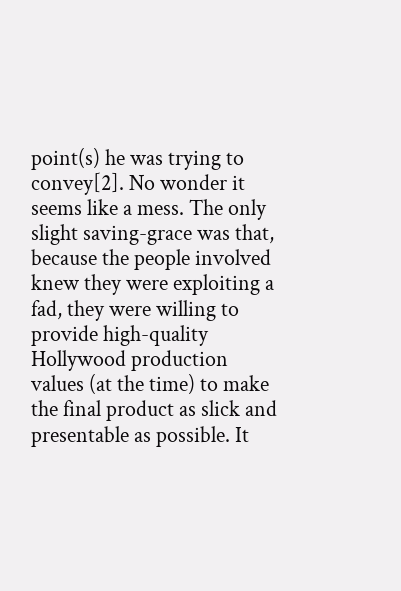point(s) he was trying to convey[2]. No wonder it seems like a mess. The only slight saving-grace was that, because the people involved knew they were exploiting a fad, they were willing to provide high-quality Hollywood production values (at the time) to make the final product as slick and presentable as possible. It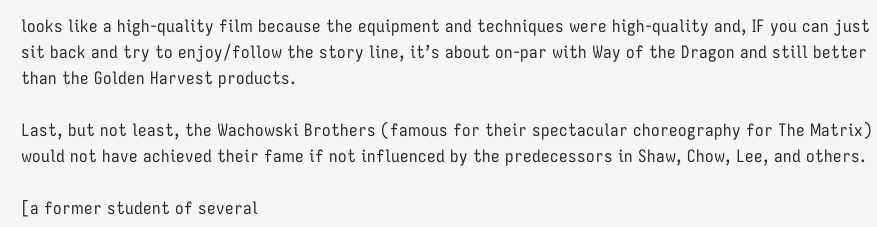looks like a high-quality film because the equipment and techniques were high-quality and, IF you can just sit back and try to enjoy/follow the story line, it’s about on-par with Way of the Dragon and still better than the Golden Harvest products.

Last, but not least, the Wachowski Brothers (famous for their spectacular choreography for The Matrix) would not have achieved their fame if not influenced by the predecessors in Shaw, Chow, Lee, and others.

[a former student of several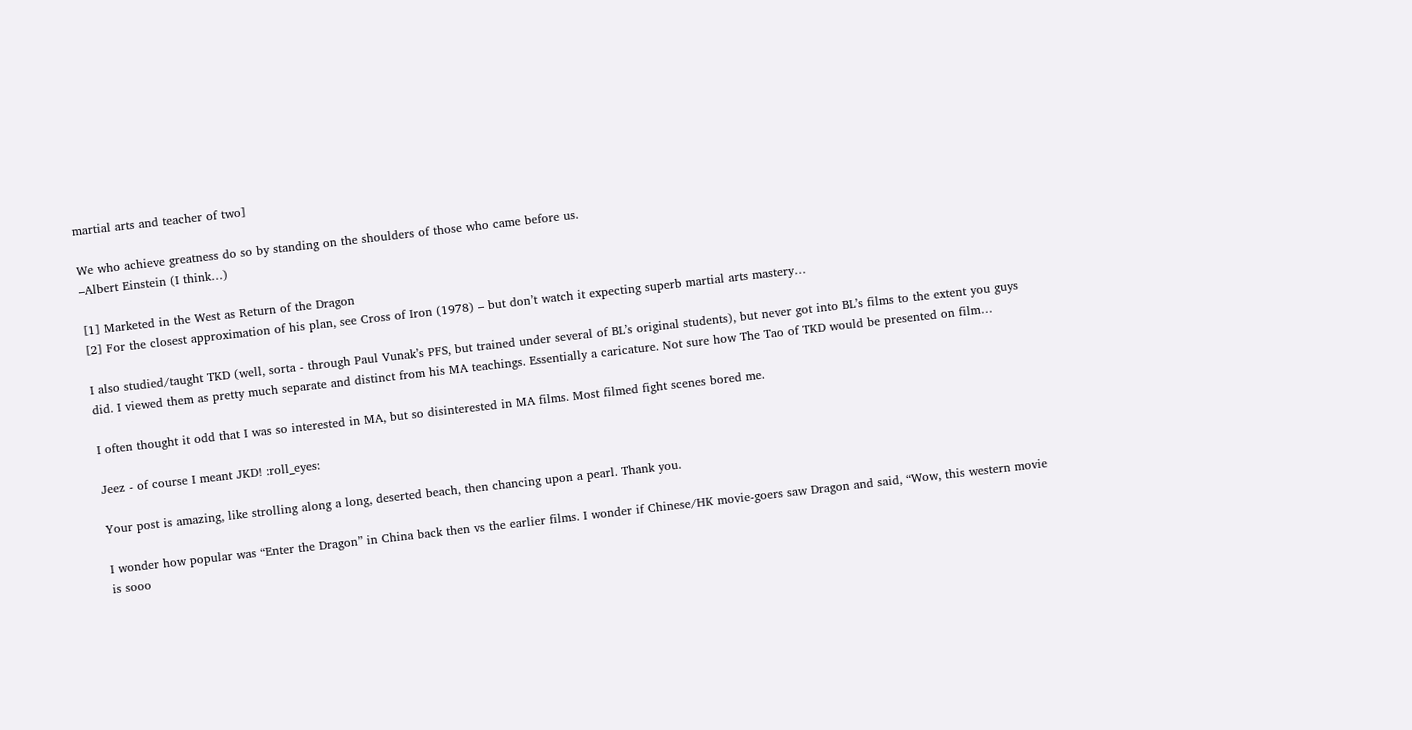martial arts and teacher of two]

We who achieve greatness do so by standing on the shoulders of those who came before us.
–Albert Einstein (I think…)

[1] Marketed in the West as Return of the Dragon
[2] For the closest approximation of his plan, see Cross of Iron (1978) – but don’t watch it expecting superb martial arts mastery…

I also studied/taught TKD (well, sorta - through Paul Vunak’s PFS, but trained under several of BL’s original students), but never got into BL’s films to the extent you guys did. I viewed them as pretty much separate and distinct from his MA teachings. Essentially a caricature. Not sure how The Tao of TKD would be presented on film…

I often thought it odd that I was so interested in MA, but so disinterested in MA films. Most filmed fight scenes bored me.

Jeez - of course I meant JKD! :roll_eyes:

Your post is amazing, like strolling along a long, deserted beach, then chancing upon a pearl. Thank you.

I wonder how popular was “Enter the Dragon” in China back then vs the earlier films. I wonder if Chinese/HK movie-goers saw Dragon and said, “Wow, this western movie is sooo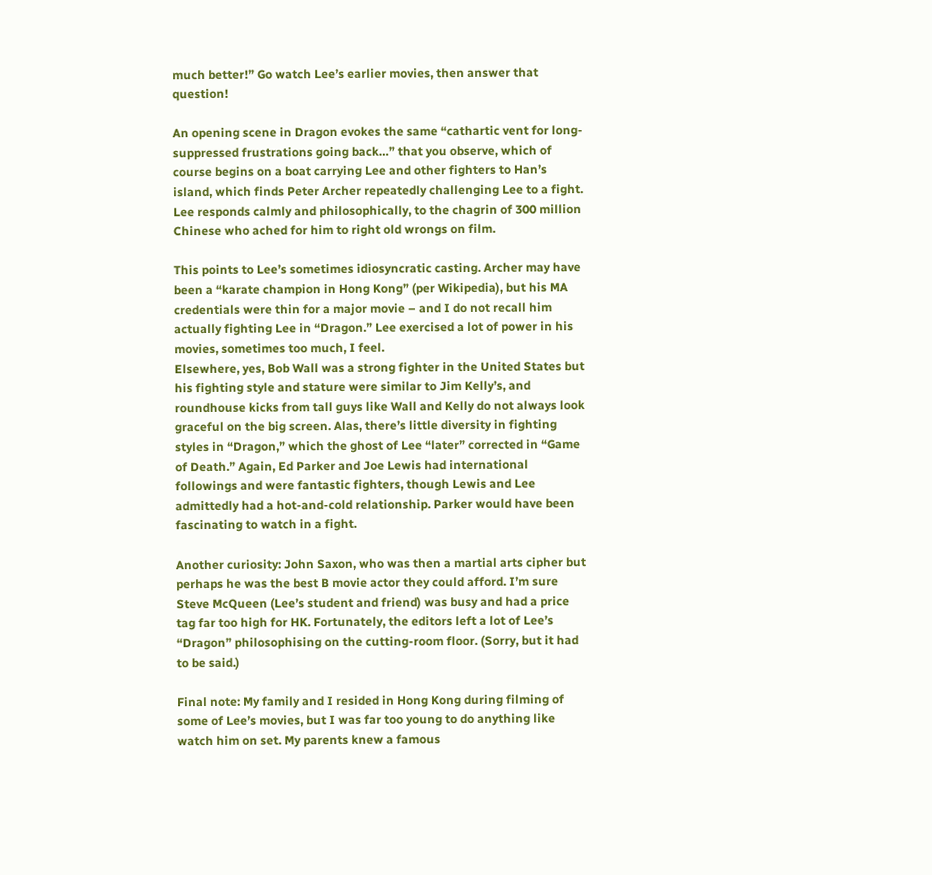much better!” Go watch Lee’s earlier movies, then answer that question!

An opening scene in Dragon evokes the same “cathartic vent for long-suppressed frustrations going back…” that you observe, which of course begins on a boat carrying Lee and other fighters to Han’s island, which finds Peter Archer repeatedly challenging Lee to a fight. Lee responds calmly and philosophically, to the chagrin of 300 million Chinese who ached for him to right old wrongs on film.

This points to Lee’s sometimes idiosyncratic casting. Archer may have been a “karate champion in Hong Kong” (per Wikipedia), but his MA credentials were thin for a major movie – and I do not recall him actually fighting Lee in “Dragon.” Lee exercised a lot of power in his movies, sometimes too much, I feel.
Elsewhere, yes, Bob Wall was a strong fighter in the United States but his fighting style and stature were similar to Jim Kelly’s, and roundhouse kicks from tall guys like Wall and Kelly do not always look graceful on the big screen. Alas, there’s little diversity in fighting styles in “Dragon,” which the ghost of Lee “later” corrected in “Game of Death.” Again, Ed Parker and Joe Lewis had international followings and were fantastic fighters, though Lewis and Lee admittedly had a hot-and-cold relationship. Parker would have been fascinating to watch in a fight.

Another curiosity: John Saxon, who was then a martial arts cipher but perhaps he was the best B movie actor they could afford. I’m sure Steve McQueen (Lee’s student and friend) was busy and had a price tag far too high for HK. Fortunately, the editors left a lot of Lee’s “Dragon” philosophising on the cutting-room floor. (Sorry, but it had to be said.)

Final note: My family and I resided in Hong Kong during filming of some of Lee’s movies, but I was far too young to do anything like watch him on set. My parents knew a famous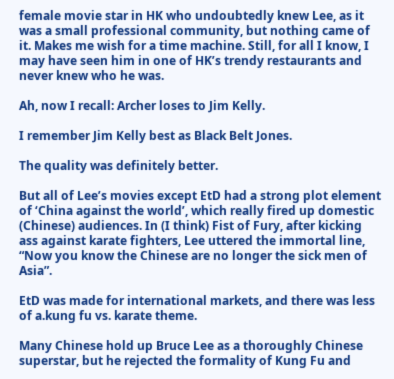female movie star in HK who undoubtedly knew Lee, as it was a small professional community, but nothing came of it. Makes me wish for a time machine. Still, for all I know, I may have seen him in one of HK’s trendy restaurants and never knew who he was.

Ah, now I recall: Archer loses to Jim Kelly.

I remember Jim Kelly best as Black Belt Jones.

The quality was definitely better.

But all of Lee’s movies except EtD had a strong plot element of ‘China against the world’, which really fired up domestic (Chinese) audiences. In (I think) Fist of Fury, after kicking ass against karate fighters, Lee uttered the immortal line, “Now you know the Chinese are no longer the sick men of Asia”.

EtD was made for international markets, and there was less of a.kung fu vs. karate theme.

Many Chinese hold up Bruce Lee as a thoroughly Chinese superstar, but he rejected the formality of Kung Fu and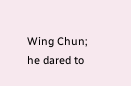Wing Chun; he dared to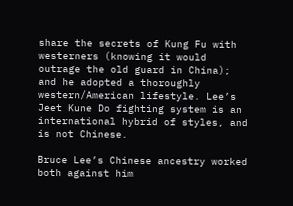share the secrets of Kung Fu with westerners (knowing it would outrage the old guard in China); and he adopted a thoroughly western/American lifestyle. Lee’s Jeet Kune Do fighting system is an international hybrid of styles, and is not Chinese.

Bruce Lee’s Chinese ancestry worked both against him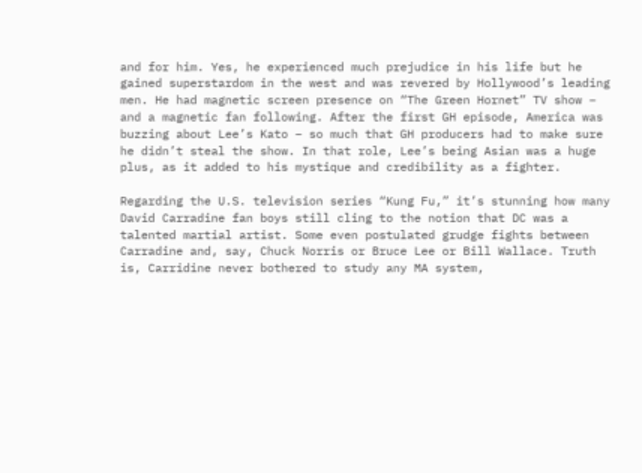and for him. Yes, he experienced much prejudice in his life but he gained superstardom in the west and was revered by Hollywood’s leading men. He had magnetic screen presence on “The Green Hornet” TV show – and a magnetic fan following. After the first GH episode, America was buzzing about Lee’s Kato – so much that GH producers had to make sure he didn’t steal the show. In that role, Lee’s being Asian was a huge plus, as it added to his mystique and credibility as a fighter.

Regarding the U.S. television series “Kung Fu,” it’s stunning how many David Carradine fan boys still cling to the notion that DC was a talented martial artist. Some even postulated grudge fights between Carradine and, say, Chuck Norris or Bruce Lee or Bill Wallace. Truth is, Carridine never bothered to study any MA system,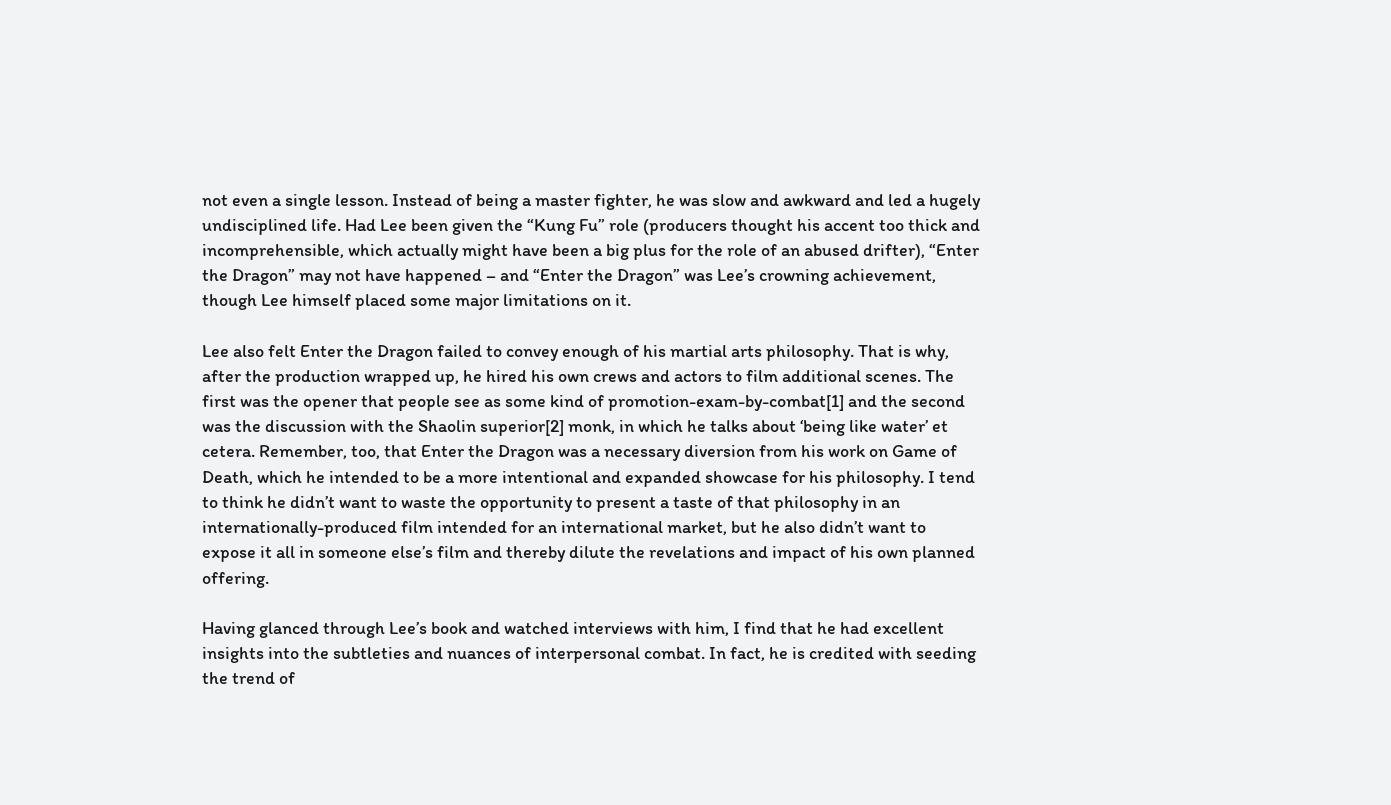not even a single lesson. Instead of being a master fighter, he was slow and awkward and led a hugely undisciplined life. Had Lee been given the “Kung Fu” role (producers thought his accent too thick and incomprehensible, which actually might have been a big plus for the role of an abused drifter), “Enter the Dragon” may not have happened – and “Enter the Dragon” was Lee’s crowning achievement, though Lee himself placed some major limitations on it.

Lee also felt Enter the Dragon failed to convey enough of his martial arts philosophy. That is why, after the production wrapped up, he hired his own crews and actors to film additional scenes. The first was the opener that people see as some kind of promotion-exam-by-combat[1] and the second was the discussion with the Shaolin superior[2] monk, in which he talks about ‘being like water’ et cetera. Remember, too, that Enter the Dragon was a necessary diversion from his work on Game of Death, which he intended to be a more intentional and expanded showcase for his philosophy. I tend to think he didn’t want to waste the opportunity to present a taste of that philosophy in an internationally-produced film intended for an international market, but he also didn’t want to expose it all in someone else’s film and thereby dilute the revelations and impact of his own planned offering.

Having glanced through Lee’s book and watched interviews with him, I find that he had excellent insights into the subtleties and nuances of interpersonal combat. In fact, he is credited with seeding the trend of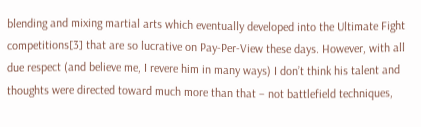blending and mixing martial arts which eventually developed into the Ultimate Fight competitions[3] that are so lucrative on Pay-Per-View these days. However, with all due respect (and believe me, I revere him in many ways) I don’t think his talent and thoughts were directed toward much more than that – not battlefield techniques,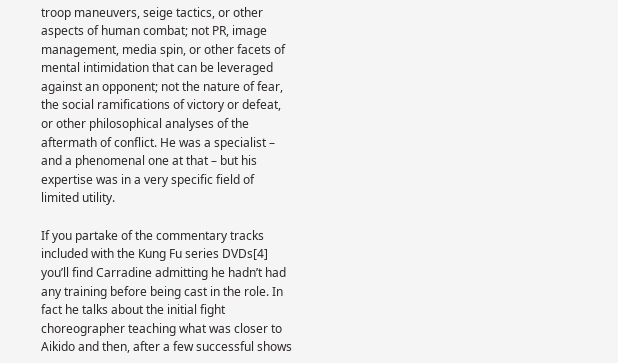troop maneuvers, seige tactics, or other aspects of human combat; not PR, image management, media spin, or other facets of mental intimidation that can be leveraged against an opponent; not the nature of fear, the social ramifications of victory or defeat, or other philosophical analyses of the aftermath of conflict. He was a specialist – and a phenomenal one at that – but his expertise was in a very specific field of limited utility.

If you partake of the commentary tracks included with the Kung Fu series DVDs[4] you’ll find Carradine admitting he hadn’t had any training before being cast in the role. In fact he talks about the initial fight choreographer teaching what was closer to Aikido and then, after a few successful shows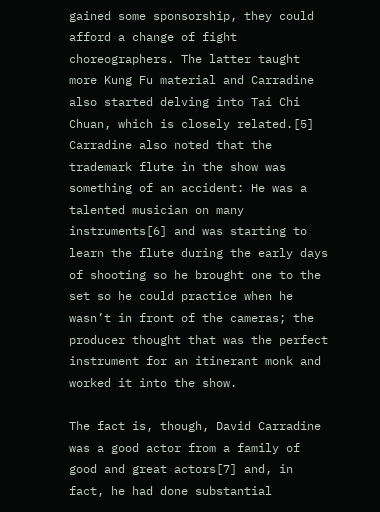gained some sponsorship, they could afford a change of fight choreographers. The latter taught more Kung Fu material and Carradine also started delving into Tai Chi Chuan, which is closely related.[5] Carradine also noted that the trademark flute in the show was something of an accident: He was a talented musician on many instruments[6] and was starting to learn the flute during the early days of shooting so he brought one to the set so he could practice when he wasn’t in front of the cameras; the producer thought that was the perfect instrument for an itinerant monk and worked it into the show.

The fact is, though, David Carradine was a good actor from a family of good and great actors[7] and, in fact, he had done substantial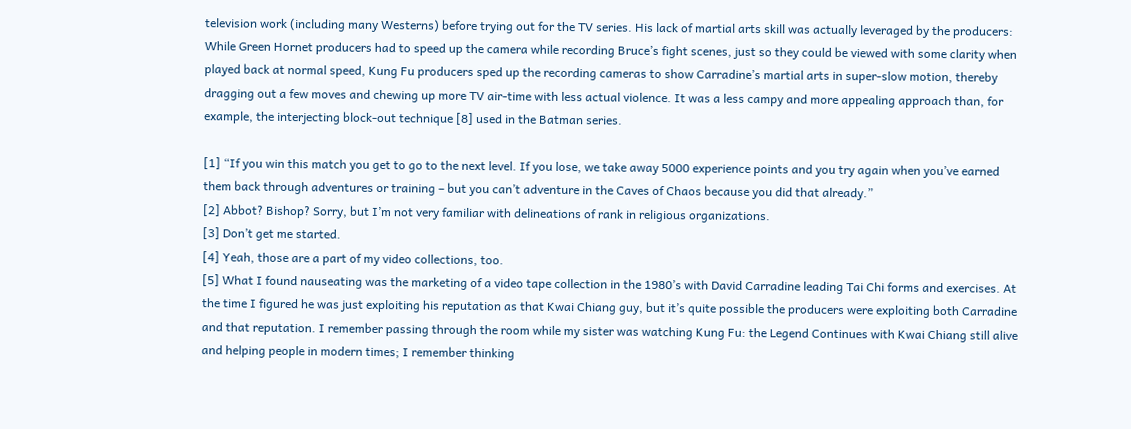television work (including many Westerns) before trying out for the TV series. His lack of martial arts skill was actually leveraged by the producers: While Green Hornet producers had to speed up the camera while recording Bruce’s fight scenes, just so they could be viewed with some clarity when played back at normal speed, Kung Fu producers sped up the recording cameras to show Carradine’s martial arts in super-slow motion, thereby dragging out a few moves and chewing up more TV air-time with less actual violence. It was a less campy and more appealing approach than, for example, the interjecting block-out technique [8] used in the Batman series.

[1] “If you win this match you get to go to the next level. If you lose, we take away 5000 experience points and you try again when you’ve earned them back through adventures or training – but you can’t adventure in the Caves of Chaos because you did that already.”
[2] Abbot? Bishop? Sorry, but I’m not very familiar with delineations of rank in religious organizations.
[3] Don’t get me started.
[4] Yeah, those are a part of my video collections, too.
[5] What I found nauseating was the marketing of a video tape collection in the 1980’s with David Carradine leading Tai Chi forms and exercises. At the time I figured he was just exploiting his reputation as that Kwai Chiang guy, but it’s quite possible the producers were exploiting both Carradine and that reputation. I remember passing through the room while my sister was watching Kung Fu: the Legend Continues with Kwai Chiang still alive and helping people in modern times; I remember thinking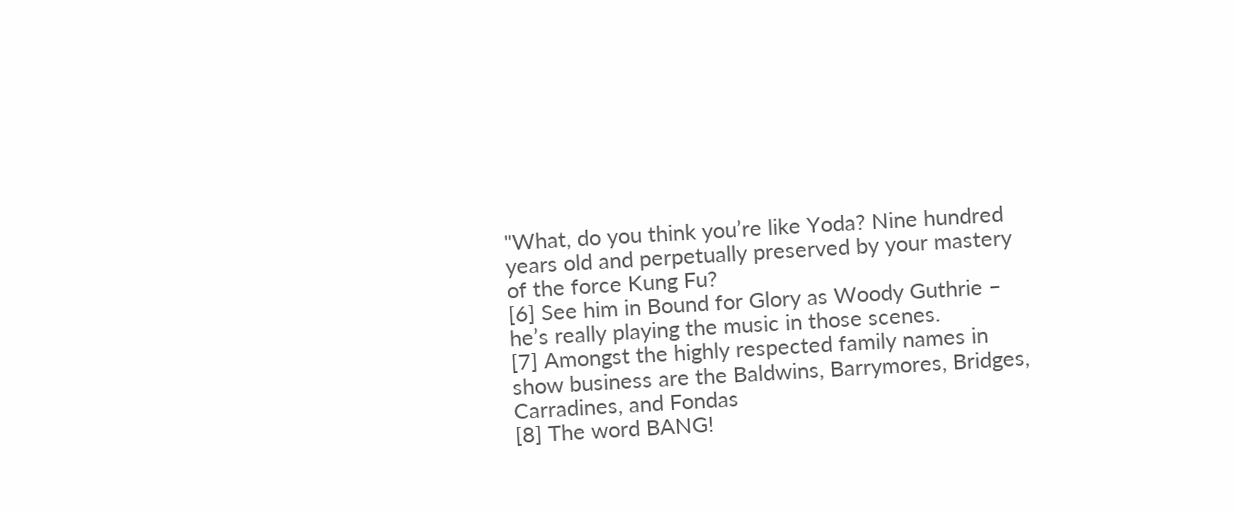"What, do you think you’re like Yoda? Nine hundred years old and perpetually preserved by your mastery of the force Kung Fu?
[6] See him in Bound for Glory as Woody Guthrie – he’s really playing the music in those scenes.
[7] Amongst the highly respected family names in show business are the Baldwins, Barrymores, Bridges, Carradines, and Fondas
[8] The word BANG!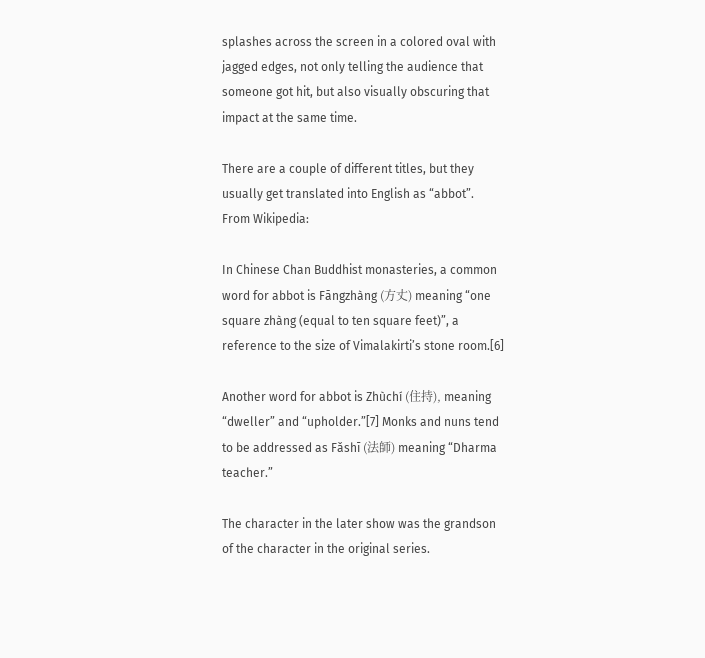splashes across the screen in a colored oval with jagged edges, not only telling the audience that someone got hit, but also visually obscuring that impact at the same time.

There are a couple of different titles, but they usually get translated into English as “abbot”.
From Wikipedia:

In Chinese Chan Buddhist monasteries, a common word for abbot is Fāngzhàng (方丈) meaning “one square zhàng (equal to ten square feet)”, a reference to the size of Vimalakirti’s stone room.[6]

Another word for abbot is Zhùchí (住持), meaning “dweller” and “upholder.”[7] Monks and nuns tend to be addressed as Fǎshī (法師) meaning “Dharma teacher.”

The character in the later show was the grandson of the character in the original series.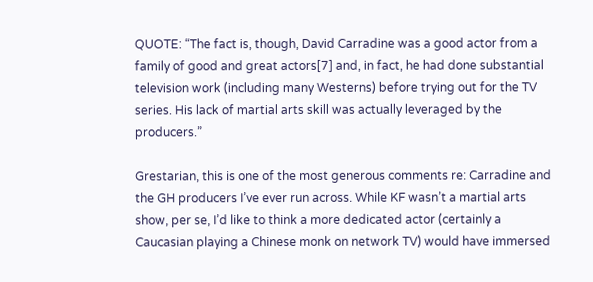QUOTE: “The fact is, though, David Carradine was a good actor from a family of good and great actors[7] and, in fact, he had done substantial television work (including many Westerns) before trying out for the TV series. His lack of martial arts skill was actually leveraged by the producers.”

Grestarian, this is one of the most generous comments re: Carradine and the GH producers I’ve ever run across. While KF wasn’t a martial arts show, per se, I’d like to think a more dedicated actor (certainly a Caucasian playing a Chinese monk on network TV) would have immersed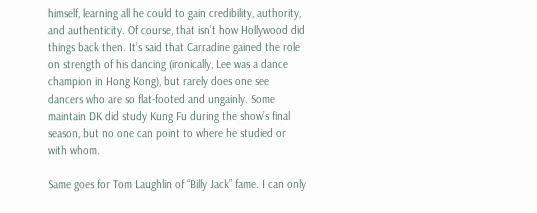himself, learning all he could to gain credibility, authority, and authenticity. Of course, that isn’t how Hollywood did things back then. It’s said that Carradine gained the role on strength of his dancing (ironically, Lee was a dance champion in Hong Kong), but rarely does one see dancers who are so flat-footed and ungainly. Some maintain DK did study Kung Fu during the show’s final season, but no one can point to where he studied or with whom.

Same goes for Tom Laughlin of “Billy Jack” fame. I can only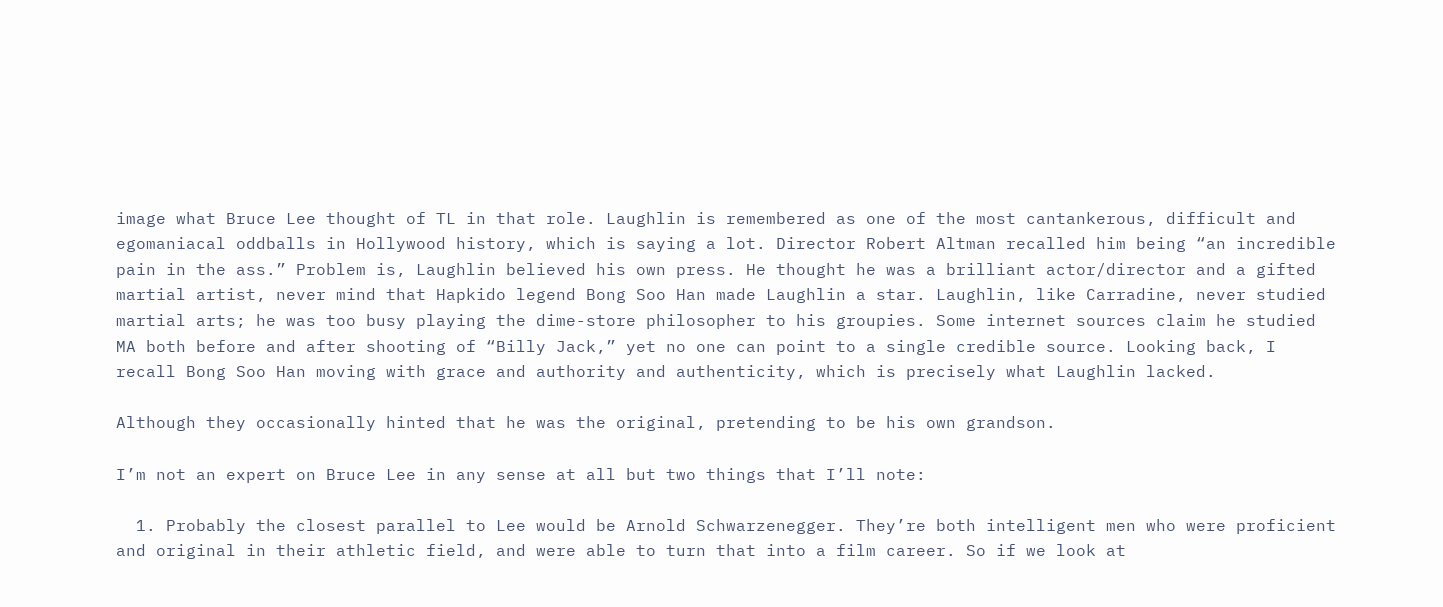image what Bruce Lee thought of TL in that role. Laughlin is remembered as one of the most cantankerous, difficult and egomaniacal oddballs in Hollywood history, which is saying a lot. Director Robert Altman recalled him being “an incredible pain in the ass.” Problem is, Laughlin believed his own press. He thought he was a brilliant actor/director and a gifted martial artist, never mind that Hapkido legend Bong Soo Han made Laughlin a star. Laughlin, like Carradine, never studied martial arts; he was too busy playing the dime-store philosopher to his groupies. Some internet sources claim he studied MA both before and after shooting of “Billy Jack,” yet no one can point to a single credible source. Looking back, I recall Bong Soo Han moving with grace and authority and authenticity, which is precisely what Laughlin lacked.

Although they occasionally hinted that he was the original, pretending to be his own grandson.

I’m not an expert on Bruce Lee in any sense at all but two things that I’ll note:

  1. Probably the closest parallel to Lee would be Arnold Schwarzenegger. They’re both intelligent men who were proficient and original in their athletic field, and were able to turn that into a film career. So if we look at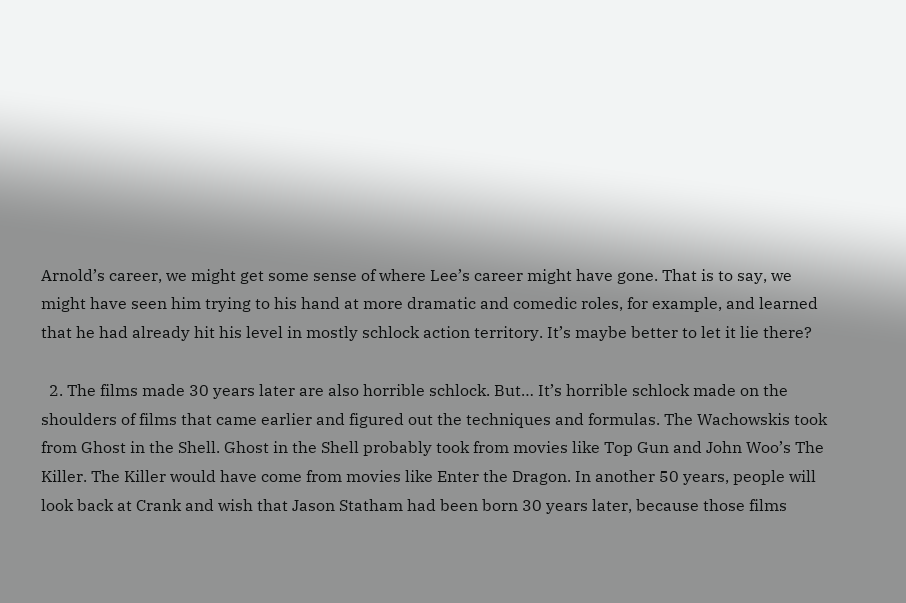Arnold’s career, we might get some sense of where Lee’s career might have gone. That is to say, we might have seen him trying to his hand at more dramatic and comedic roles, for example, and learned that he had already hit his level in mostly schlock action territory. It’s maybe better to let it lie there?

  2. The films made 30 years later are also horrible schlock. But… It’s horrible schlock made on the shoulders of films that came earlier and figured out the techniques and formulas. The Wachowskis took from Ghost in the Shell. Ghost in the Shell probably took from movies like Top Gun and John Woo’s The Killer. The Killer would have come from movies like Enter the Dragon. In another 50 years, people will look back at Crank and wish that Jason Statham had been born 30 years later, because those films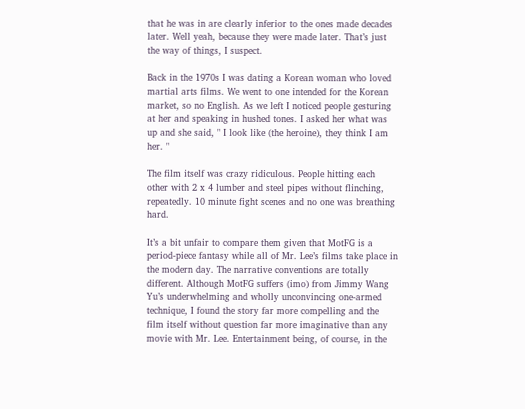that he was in are clearly inferior to the ones made decades later. Well yeah, because they were made later. That’s just the way of things, I suspect.

Back in the 1970s I was dating a Korean woman who loved martial arts films. We went to one intended for the Korean market, so no English. As we left I noticed people gesturing at her and speaking in hushed tones. I asked her what was up and she said, " I look like (the heroine), they think I am her. "

The film itself was crazy ridiculous. People hitting each other with 2 x 4 lumber and steel pipes without flinching, repeatedly. 10 minute fight scenes and no one was breathing hard.

It’s a bit unfair to compare them given that MotFG is a period-piece fantasy while all of Mr. Lee’s films take place in the modern day. The narrative conventions are totally different. Although MotFG suffers (imo) from Jimmy Wang Yu’s underwhelming and wholly unconvincing one-armed technique, I found the story far more compelling and the film itself without question far more imaginative than any movie with Mr. Lee. Entertainment being, of course, in the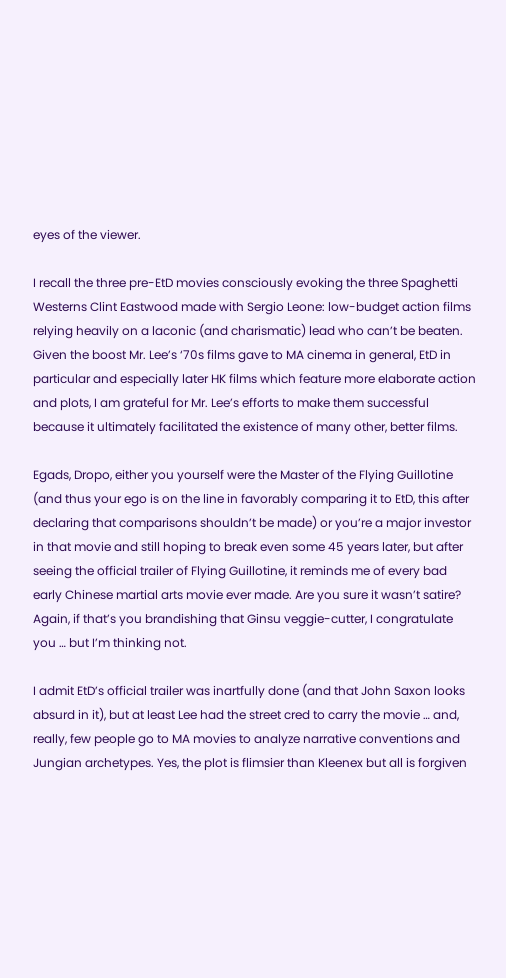eyes of the viewer.

I recall the three pre-EtD movies consciously evoking the three Spaghetti Westerns Clint Eastwood made with Sergio Leone: low-budget action films relying heavily on a laconic (and charismatic) lead who can’t be beaten. Given the boost Mr. Lee’s ‘70s films gave to MA cinema in general, EtD in particular and especially later HK films which feature more elaborate action and plots, I am grateful for Mr. Lee’s efforts to make them successful because it ultimately facilitated the existence of many other, better films.

Egads, Dropo, either you yourself were the Master of the Flying Guillotine (and thus your ego is on the line in favorably comparing it to EtD, this after declaring that comparisons shouldn’t be made) or you’re a major investor in that movie and still hoping to break even some 45 years later, but after seeing the official trailer of Flying Guillotine, it reminds me of every bad early Chinese martial arts movie ever made. Are you sure it wasn’t satire? Again, if that’s you brandishing that Ginsu veggie-cutter, I congratulate you … but I’m thinking not.

I admit EtD’s official trailer was inartfully done (and that John Saxon looks absurd in it), but at least Lee had the street cred to carry the movie … and, really, few people go to MA movies to analyze narrative conventions and Jungian archetypes. Yes, the plot is flimsier than Kleenex but all is forgiven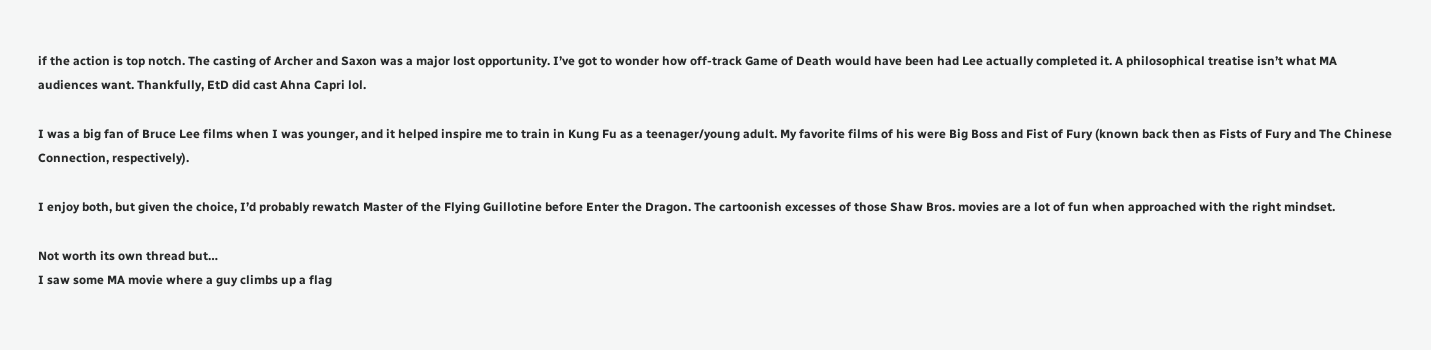if the action is top notch. The casting of Archer and Saxon was a major lost opportunity. I’ve got to wonder how off-track Game of Death would have been had Lee actually completed it. A philosophical treatise isn’t what MA audiences want. Thankfully, EtD did cast Ahna Capri lol.

I was a big fan of Bruce Lee films when I was younger, and it helped inspire me to train in Kung Fu as a teenager/young adult. My favorite films of his were Big Boss and Fist of Fury (known back then as Fists of Fury and The Chinese Connection, respectively).

I enjoy both, but given the choice, I’d probably rewatch Master of the Flying Guillotine before Enter the Dragon. The cartoonish excesses of those Shaw Bros. movies are a lot of fun when approached with the right mindset.

Not worth its own thread but…
I saw some MA movie where a guy climbs up a flag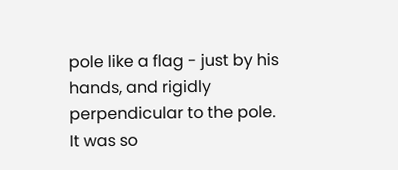pole like a flag - just by his hands, and rigidly perpendicular to the pole. It was so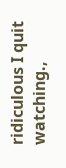ridiculous I quit watching.,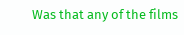Was that any of the films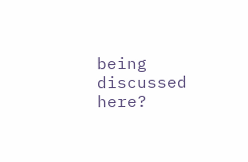being discussed here?